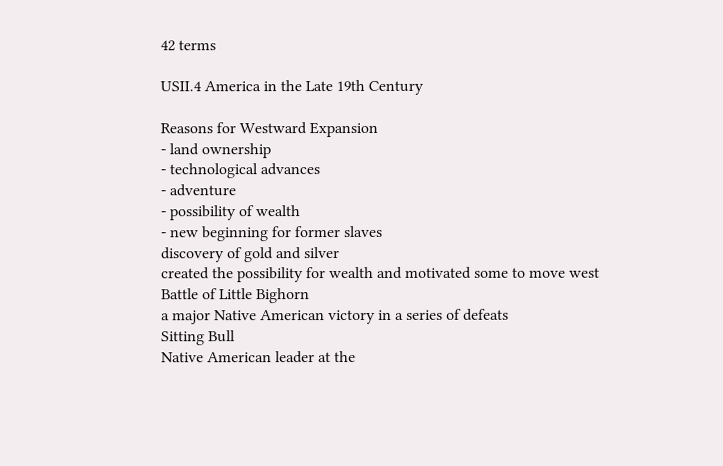42 terms

USII.4 America in the Late 19th Century

Reasons for Westward Expansion
- land ownership
- technological advances
- adventure
- possibility of wealth
- new beginning for former slaves
discovery of gold and silver
created the possibility for wealth and motivated some to move west
Battle of Little Bighorn
a major Native American victory in a series of defeats
Sitting Bull
Native American leader at the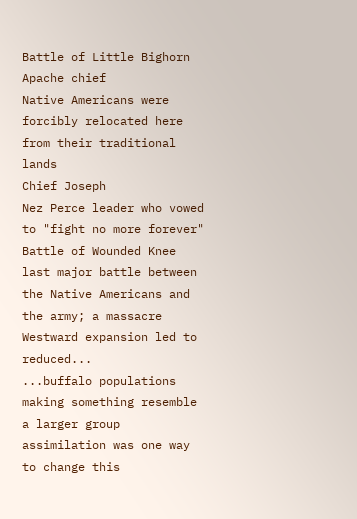Battle of Little Bighorn
Apache chief
Native Americans were forcibly relocated here from their traditional lands
Chief Joseph
Nez Perce leader who vowed to "fight no more forever"
Battle of Wounded Knee
last major battle between the Native Americans and the army; a massacre
Westward expansion led to reduced...
...buffalo populations
making something resemble a larger group
assimilation was one way to change this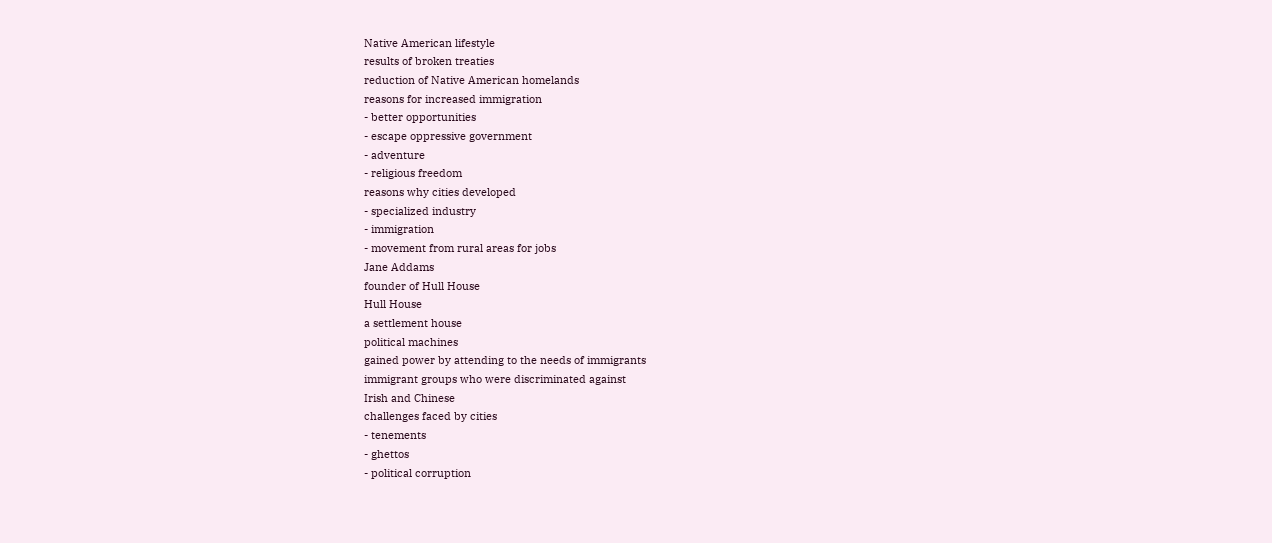Native American lifestyle
results of broken treaties
reduction of Native American homelands
reasons for increased immigration
- better opportunities
- escape oppressive government
- adventure
- religious freedom
reasons why cities developed
- specialized industry
- immigration
- movement from rural areas for jobs
Jane Addams
founder of Hull House
Hull House
a settlement house
political machines
gained power by attending to the needs of immigrants
immigrant groups who were discriminated against
Irish and Chinese
challenges faced by cities
- tenements
- ghettos
- political corruption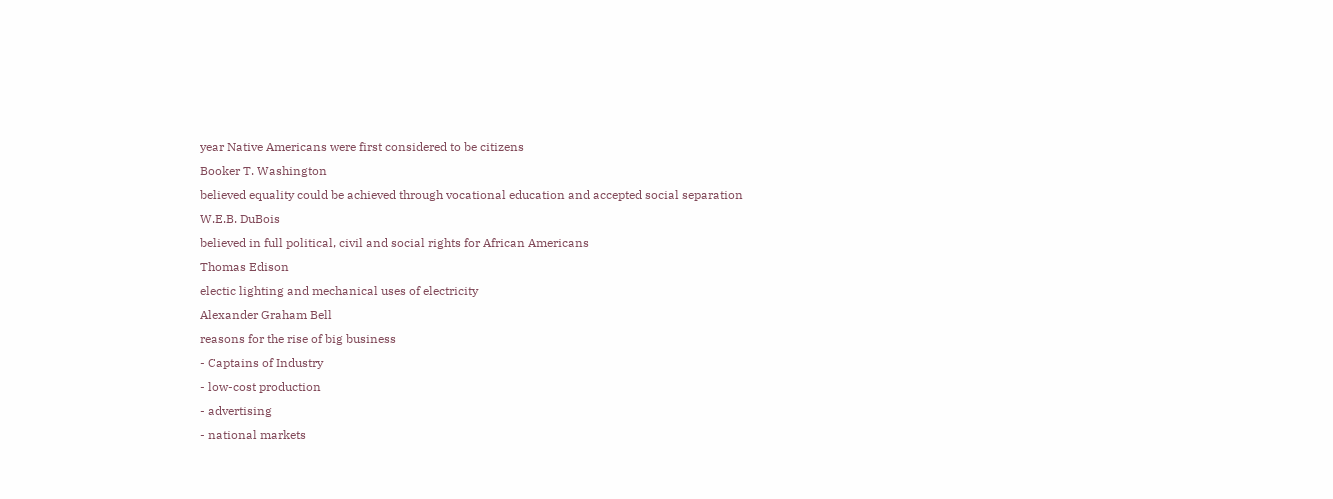year Native Americans were first considered to be citizens
Booker T. Washington
believed equality could be achieved through vocational education and accepted social separation
W.E.B. DuBois
believed in full political, civil and social rights for African Americans
Thomas Edison
electic lighting and mechanical uses of electricity
Alexander Graham Bell
reasons for the rise of big business
- Captains of Industry
- low-cost production
- advertising
- national markets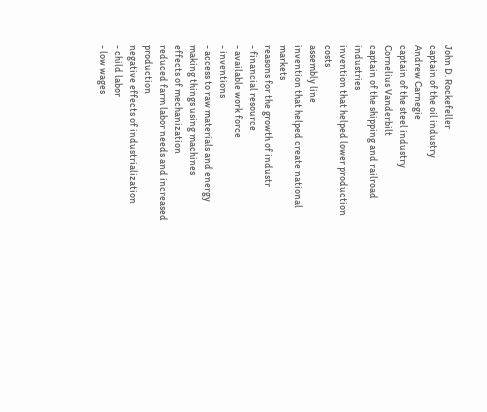John D. Rockefeller
captain of the oil industry
Andrew Carnegie
captain of the steel industry
Cornelius Vanderbilt
captain of the shipping and railroad industries
invention that helped lower production costs
assembly line
invention that helped create national markets
reasons for the growth of industr
- financial resource
- available work force
- inventions
- access to raw materials and energy
making things using machines
effects of mechanization
reduced farm labor needs and increased production
negative effects of industrialization
- child labor
- low wages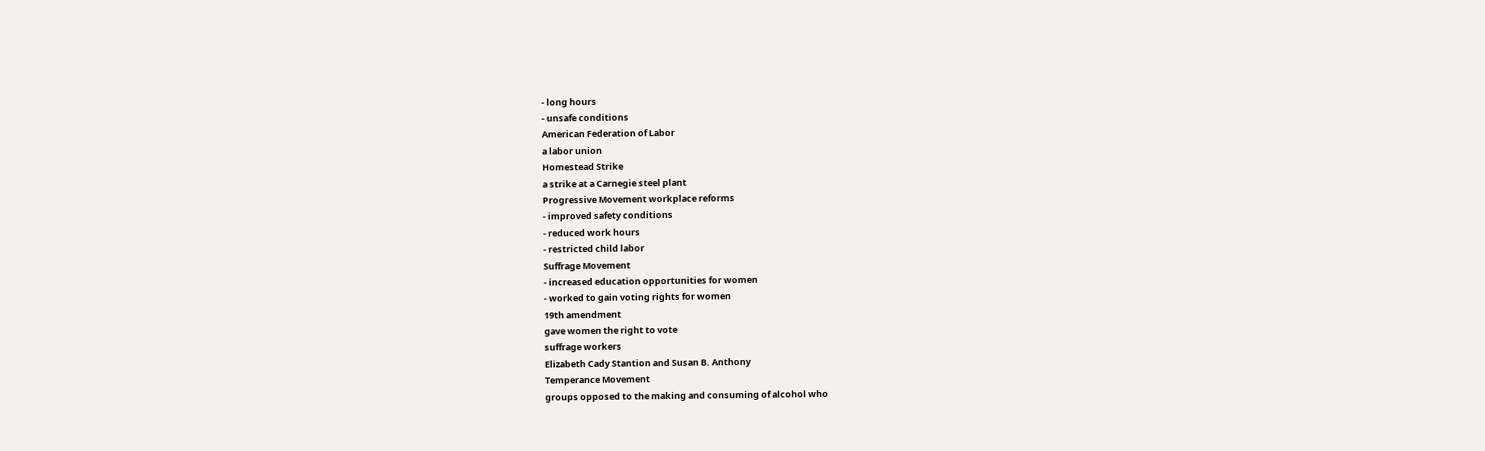- long hours
- unsafe conditions
American Federation of Labor
a labor union
Homestead Strike
a strike at a Carnegie steel plant
Progressive Movement workplace reforms
- improved safety conditions
- reduced work hours
- restricted child labor
Suffrage Movement
- increased education opportunities for women
- worked to gain voting rights for women
19th amendment
gave women the right to vote
suffrage workers
Elizabeth Cady Stantion and Susan B. Anthony
Temperance Movement
groups opposed to the making and consuming of alcohol who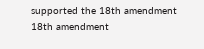supported the 18th amendment
18th amendment